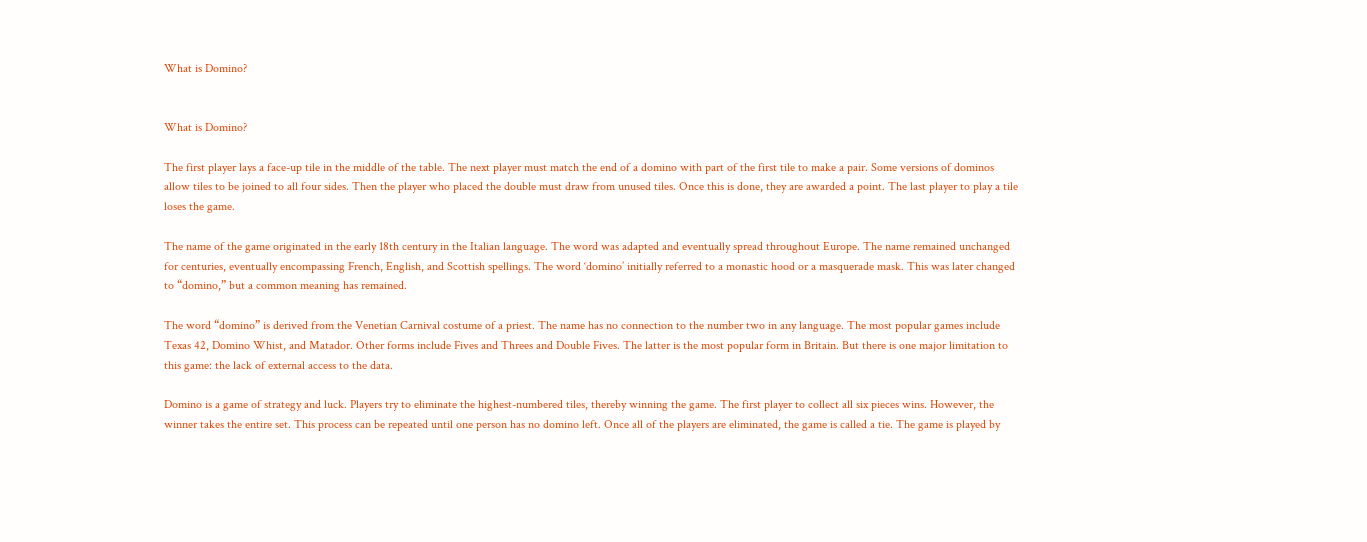What is Domino?


What is Domino?

The first player lays a face-up tile in the middle of the table. The next player must match the end of a domino with part of the first tile to make a pair. Some versions of dominos allow tiles to be joined to all four sides. Then the player who placed the double must draw from unused tiles. Once this is done, they are awarded a point. The last player to play a tile loses the game.

The name of the game originated in the early 18th century in the Italian language. The word was adapted and eventually spread throughout Europe. The name remained unchanged for centuries, eventually encompassing French, English, and Scottish spellings. The word ‘domino’ initially referred to a monastic hood or a masquerade mask. This was later changed to “domino,” but a common meaning has remained.

The word “domino” is derived from the Venetian Carnival costume of a priest. The name has no connection to the number two in any language. The most popular games include Texas 42, Domino Whist, and Matador. Other forms include Fives and Threes and Double Fives. The latter is the most popular form in Britain. But there is one major limitation to this game: the lack of external access to the data.

Domino is a game of strategy and luck. Players try to eliminate the highest-numbered tiles, thereby winning the game. The first player to collect all six pieces wins. However, the winner takes the entire set. This process can be repeated until one person has no domino left. Once all of the players are eliminated, the game is called a tie. The game is played by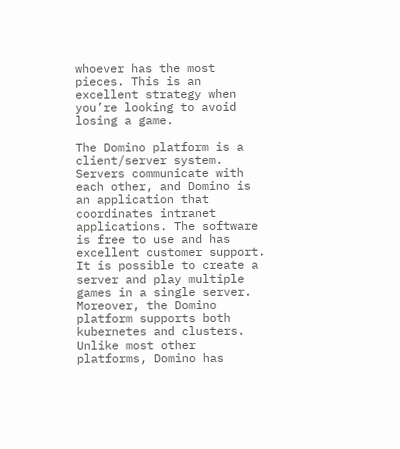whoever has the most pieces. This is an excellent strategy when you’re looking to avoid losing a game.

The Domino platform is a client/server system. Servers communicate with each other, and Domino is an application that coordinates intranet applications. The software is free to use and has excellent customer support. It is possible to create a server and play multiple games in a single server. Moreover, the Domino platform supports both kubernetes and clusters. Unlike most other platforms, Domino has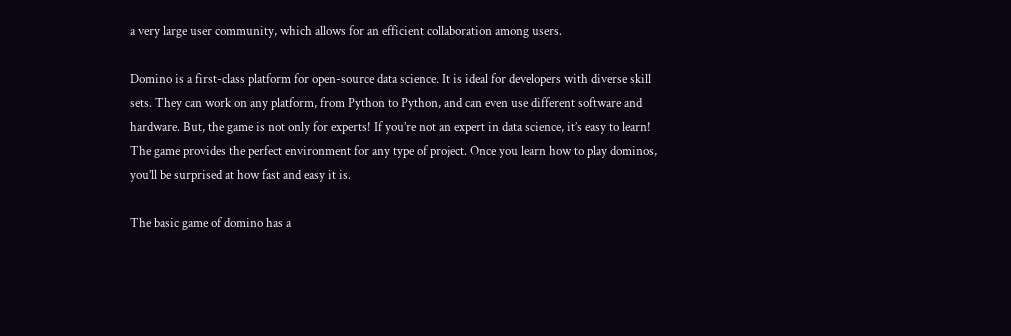a very large user community, which allows for an efficient collaboration among users.

Domino is a first-class platform for open-source data science. It is ideal for developers with diverse skill sets. They can work on any platform, from Python to Python, and can even use different software and hardware. But, the game is not only for experts! If you’re not an expert in data science, it’s easy to learn! The game provides the perfect environment for any type of project. Once you learn how to play dominos, you’ll be surprised at how fast and easy it is.

The basic game of domino has a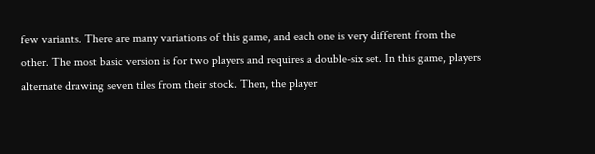few variants. There are many variations of this game, and each one is very different from the other. The most basic version is for two players and requires a double-six set. In this game, players alternate drawing seven tiles from their stock. Then, the player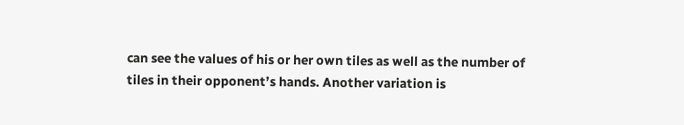can see the values of his or her own tiles as well as the number of tiles in their opponent’s hands. Another variation is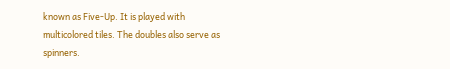known as Five-Up. It is played with multicolored tiles. The doubles also serve as spinners.